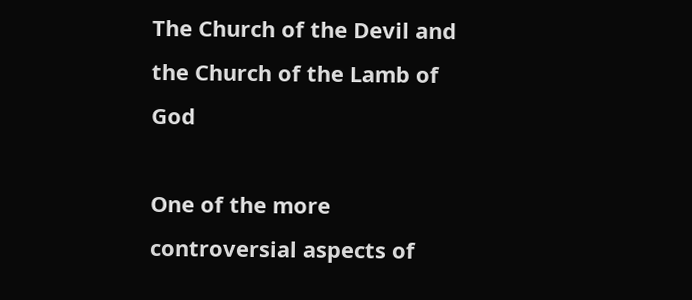The Church of the Devil and the Church of the Lamb of God

One of the more controversial aspects of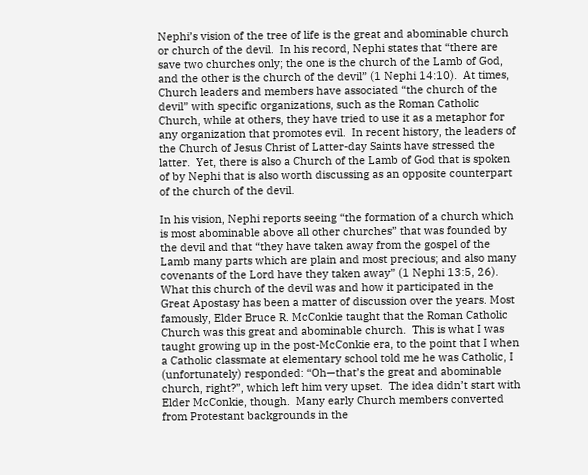Nephi’s vision of the tree of life is the great and abominable church or church of the devil.  In his record, Nephi states that “there are save two churches only; the one is the church of the Lamb of God, and the other is the church of the devil” (1 Nephi 14:10).  At times, Church leaders and members have associated “the church of the devil” with specific organizations, such as the Roman Catholic Church, while at others, they have tried to use it as a metaphor for any organization that promotes evil.  In recent history, the leaders of the Church of Jesus Christ of Latter-day Saints have stressed the latter.  Yet, there is also a Church of the Lamb of God that is spoken of by Nephi that is also worth discussing as an opposite counterpart of the church of the devil.

In his vision, Nephi reports seeing “the formation of a church which is most abominable above all other churches” that was founded by the devil and that “they have taken away from the gospel of the Lamb many parts which are plain and most precious; and also many covenants of the Lord have they taken away” (1 Nephi 13:5, 26).  What this church of the devil was and how it participated in the Great Apostasy has been a matter of discussion over the years. Most famously, Elder Bruce R. McConkie taught that the Roman Catholic Church was this great and abominable church.  This is what I was taught growing up in the post-McConkie era, to the point that I when a Catholic classmate at elementary school told me he was Catholic, I (unfortunately) responded: “Oh—that’s the great and abominable church, right?”, which left him very upset.  The idea didn’t start with Elder McConkie, though.  Many early Church members converted from Protestant backgrounds in the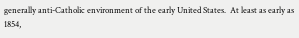generally anti-Catholic environment of the early United States.  At least as early as 1854,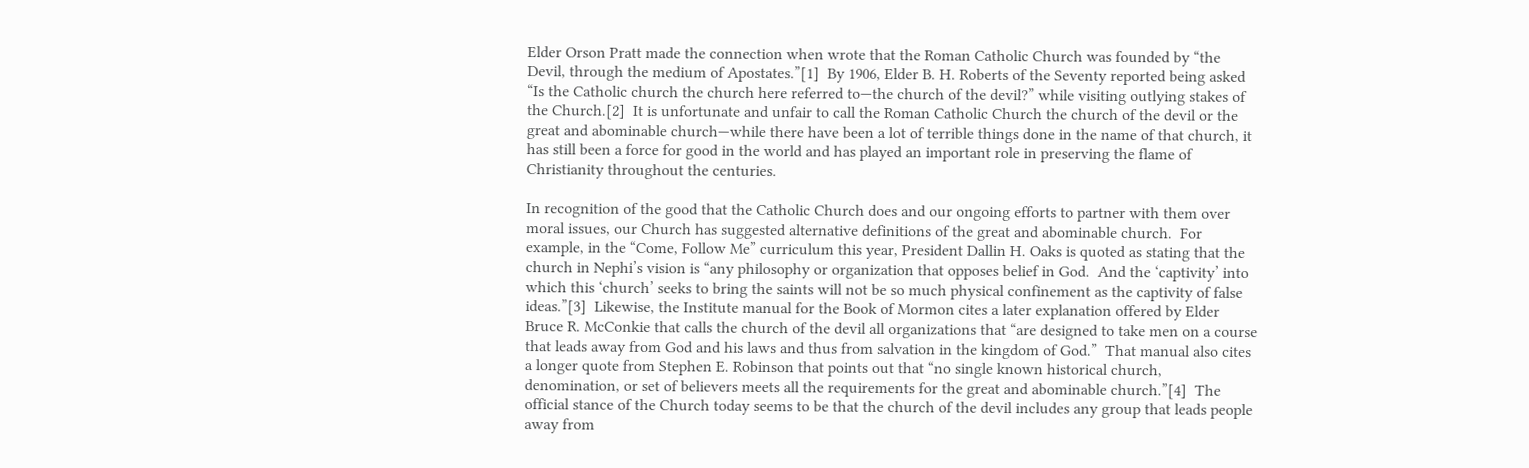Elder Orson Pratt made the connection when wrote that the Roman Catholic Church was founded by “the Devil, through the medium of Apostates.”[1]  By 1906, Elder B. H. Roberts of the Seventy reported being asked “Is the Catholic church the church here referred to—the church of the devil?” while visiting outlying stakes of the Church.[2]  It is unfortunate and unfair to call the Roman Catholic Church the church of the devil or the great and abominable church—while there have been a lot of terrible things done in the name of that church, it has still been a force for good in the world and has played an important role in preserving the flame of Christianity throughout the centuries.

In recognition of the good that the Catholic Church does and our ongoing efforts to partner with them over moral issues, our Church has suggested alternative definitions of the great and abominable church.  For example, in the “Come, Follow Me” curriculum this year, President Dallin H. Oaks is quoted as stating that the church in Nephi’s vision is “any philosophy or organization that opposes belief in God.  And the ‘captivity’ into which this ‘church’ seeks to bring the saints will not be so much physical confinement as the captivity of false ideas.”[3]  Likewise, the Institute manual for the Book of Mormon cites a later explanation offered by Elder Bruce R. McConkie that calls the church of the devil all organizations that “are designed to take men on a course that leads away from God and his laws and thus from salvation in the kingdom of God.”  That manual also cites a longer quote from Stephen E. Robinson that points out that “no single known historical church, denomination, or set of believers meets all the requirements for the great and abominable church.”[4]  The official stance of the Church today seems to be that the church of the devil includes any group that leads people away from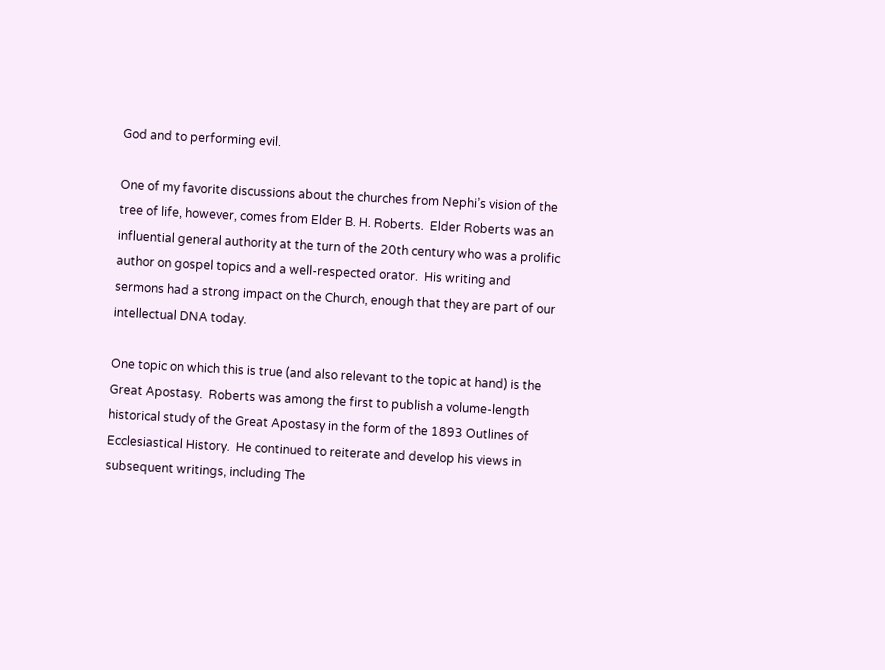God and to performing evil.

One of my favorite discussions about the churches from Nephi’s vision of the tree of life, however, comes from Elder B. H. Roberts.  Elder Roberts was an influential general authority at the turn of the 20th century who was a prolific author on gospel topics and a well-respected orator.  His writing and sermons had a strong impact on the Church, enough that they are part of our intellectual DNA today.

One topic on which this is true (and also relevant to the topic at hand) is the Great Apostasy.  Roberts was among the first to publish a volume-length historical study of the Great Apostasy in the form of the 1893 Outlines of Ecclesiastical History.  He continued to reiterate and develop his views in subsequent writings, including The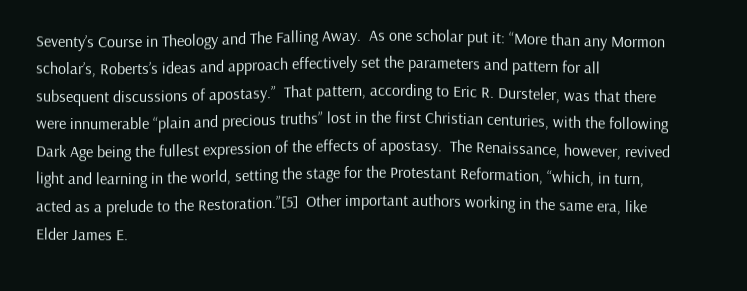Seventy’s Course in Theology and The Falling Away.  As one scholar put it: “More than any Mormon scholar’s, Roberts’s ideas and approach effectively set the parameters and pattern for all subsequent discussions of apostasy.”  That pattern, according to Eric R. Dursteler, was that there were innumerable “plain and precious truths” lost in the first Christian centuries, with the following Dark Age being the fullest expression of the effects of apostasy.  The Renaissance, however, revived light and learning in the world, setting the stage for the Protestant Reformation, “which, in turn, acted as a prelude to the Restoration.”[5]  Other important authors working in the same era, like Elder James E.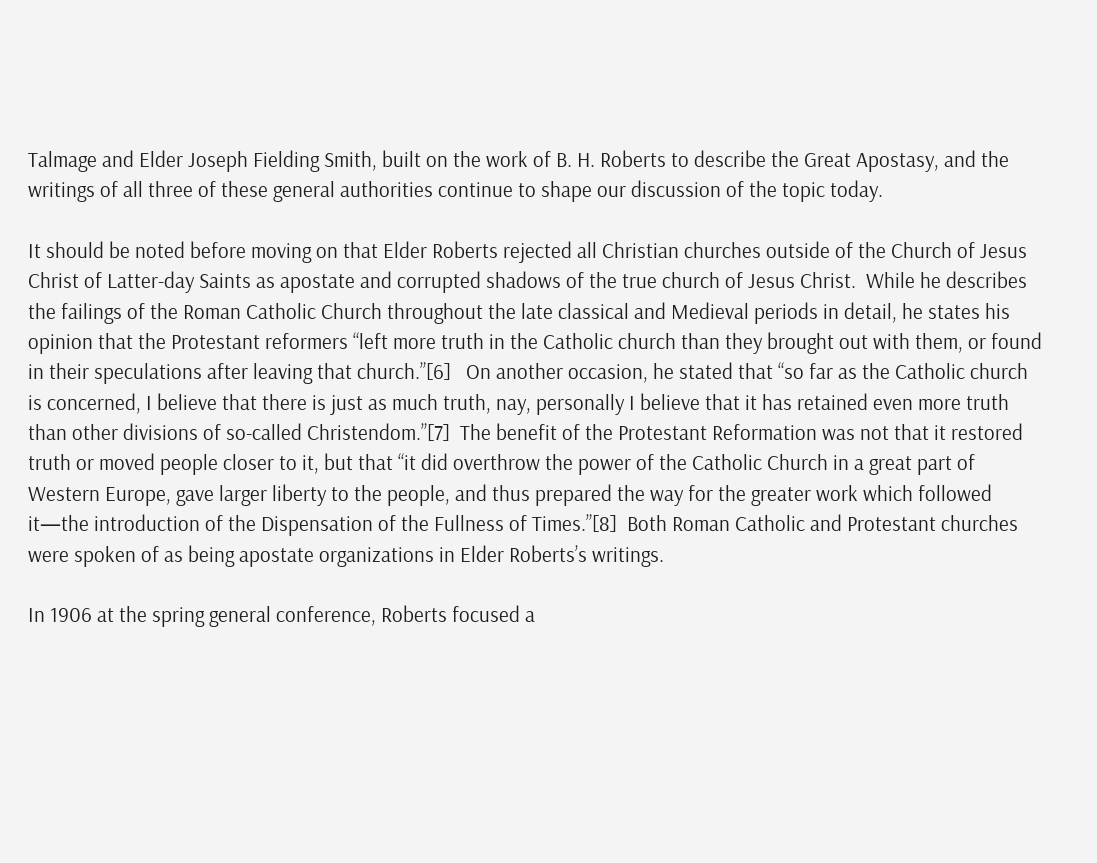Talmage and Elder Joseph Fielding Smith, built on the work of B. H. Roberts to describe the Great Apostasy, and the writings of all three of these general authorities continue to shape our discussion of the topic today.

It should be noted before moving on that Elder Roberts rejected all Christian churches outside of the Church of Jesus Christ of Latter-day Saints as apostate and corrupted shadows of the true church of Jesus Christ.  While he describes the failings of the Roman Catholic Church throughout the late classical and Medieval periods in detail, he states his opinion that the Protestant reformers “left more truth in the Catholic church than they brought out with them, or found in their speculations after leaving that church.”[6]   On another occasion, he stated that “so far as the Catholic church is concerned, I believe that there is just as much truth, nay, personally I believe that it has retained even more truth than other divisions of so-called Christendom.”[7]  The benefit of the Protestant Reformation was not that it restored truth or moved people closer to it, but that “it did overthrow the power of the Catholic Church in a great part of Western Europe, gave larger liberty to the people, and thus prepared the way for the greater work which followed it—the introduction of the Dispensation of the Fullness of Times.”[8]  Both Roman Catholic and Protestant churches were spoken of as being apostate organizations in Elder Roberts’s writings.

In 1906 at the spring general conference, Roberts focused a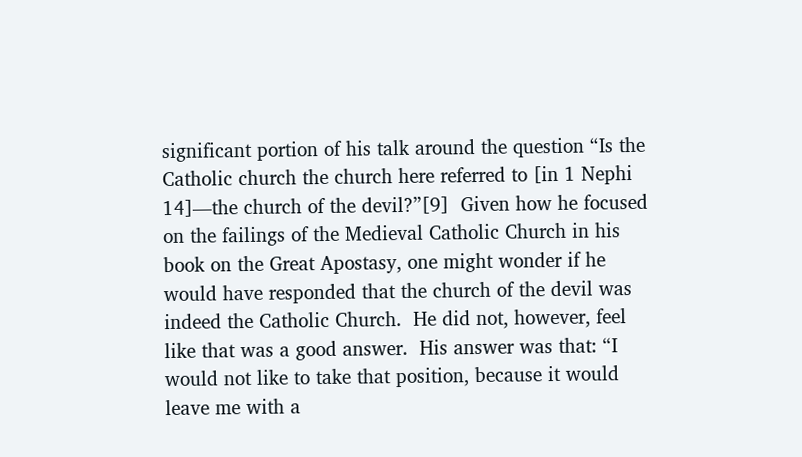significant portion of his talk around the question “Is the Catholic church the church here referred to [in 1 Nephi 14]—the church of the devil?”[9]  Given how he focused on the failings of the Medieval Catholic Church in his book on the Great Apostasy, one might wonder if he would have responded that the church of the devil was indeed the Catholic Church.  He did not, however, feel like that was a good answer.  His answer was that: “I would not like to take that position, because it would leave me with a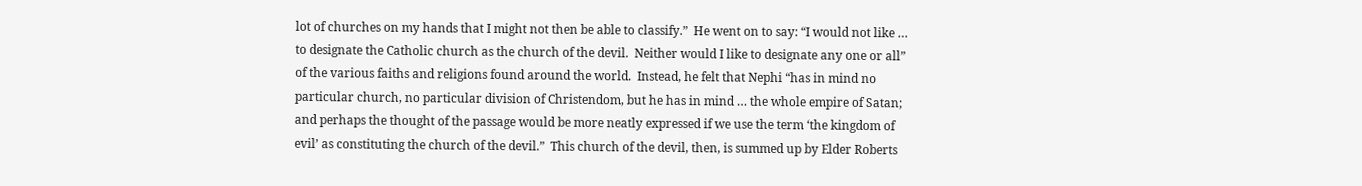lot of churches on my hands that I might not then be able to classify.”  He went on to say: “I would not like … to designate the Catholic church as the church of the devil.  Neither would I like to designate any one or all” of the various faiths and religions found around the world.  Instead, he felt that Nephi “has in mind no particular church, no particular division of Christendom, but he has in mind … the whole empire of Satan; and perhaps the thought of the passage would be more neatly expressed if we use the term ‘the kingdom of evil’ as constituting the church of the devil.”  This church of the devil, then, is summed up by Elder Roberts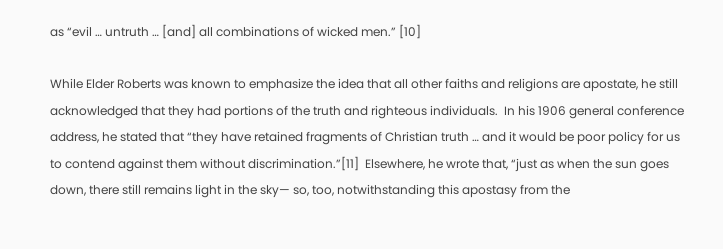as “evil … untruth … [and] all combinations of wicked men.” [10]

While Elder Roberts was known to emphasize the idea that all other faiths and religions are apostate, he still acknowledged that they had portions of the truth and righteous individuals.  In his 1906 general conference address, he stated that “they have retained fragments of Christian truth … and it would be poor policy for us to contend against them without discrimination.”[11]  Elsewhere, he wrote that, “just as when the sun goes down, there still remains light in the sky— so, too, notwithstanding this apostasy from the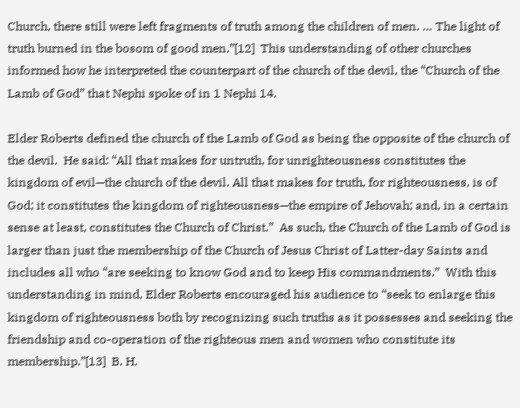Church, there still were left fragments of truth among the children of men. … The light of truth burned in the bosom of good men.”[12]  This understanding of other churches informed how he interpreted the counterpart of the church of the devil, the “Church of the Lamb of God” that Nephi spoke of in 1 Nephi 14.

Elder Roberts defined the church of the Lamb of God as being the opposite of the church of the devil.  He said: “All that makes for untruth, for unrighteousness constitutes the kingdom of evil—the church of the devil. All that makes for truth, for righteousness, is of God; it constitutes the kingdom of righteousness—the empire of Jehovah; and, in a certain sense at least, constitutes the Church of Christ.”  As such, the Church of the Lamb of God is larger than just the membership of the Church of Jesus Christ of Latter-day Saints and includes all who “are seeking to know God and to keep His commandments.”  With this understanding in mind, Elder Roberts encouraged his audience to “seek to enlarge this kingdom of righteousness both by recognizing such truths as it possesses and seeking the friendship and co-operation of the righteous men and women who constitute its membership.”[13]  B. H.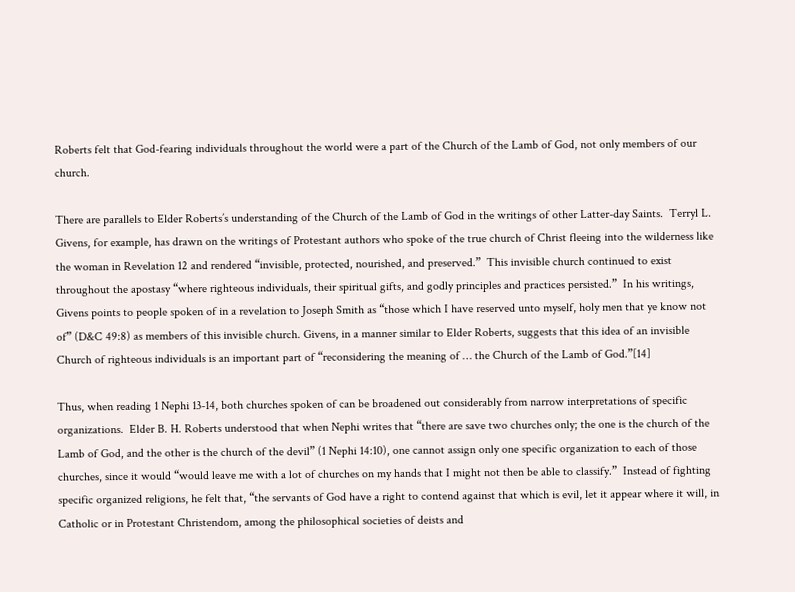Roberts felt that God-fearing individuals throughout the world were a part of the Church of the Lamb of God, not only members of our church.

There are parallels to Elder Roberts’s understanding of the Church of the Lamb of God in the writings of other Latter-day Saints.  Terryl L. Givens, for example, has drawn on the writings of Protestant authors who spoke of the true church of Christ fleeing into the wilderness like the woman in Revelation 12 and rendered “invisible, protected, nourished, and preserved.”  This invisible church continued to exist throughout the apostasy “where righteous individuals, their spiritual gifts, and godly principles and practices persisted.”  In his writings, Givens points to people spoken of in a revelation to Joseph Smith as “those which I have reserved unto myself, holy men that ye know not of” (D&C 49:8) as members of this invisible church. Givens, in a manner similar to Elder Roberts, suggests that this idea of an invisible Church of righteous individuals is an important part of “reconsidering the meaning of … the Church of the Lamb of God.”[14]

Thus, when reading 1 Nephi 13-14, both churches spoken of can be broadened out considerably from narrow interpretations of specific organizations.  Elder B. H. Roberts understood that when Nephi writes that “there are save two churches only; the one is the church of the Lamb of God, and the other is the church of the devil” (1 Nephi 14:10), one cannot assign only one specific organization to each of those churches, since it would “would leave me with a lot of churches on my hands that I might not then be able to classify.”  Instead of fighting specific organized religions, he felt that, “the servants of God have a right to contend against that which is evil, let it appear where it will, in Catholic or in Protestant Christendom, among the philosophical societies of deists and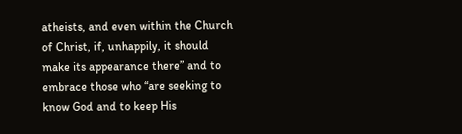atheists, and even within the Church of Christ, if, unhappily, it should make its appearance there” and to embrace those who “are seeking to know God and to keep His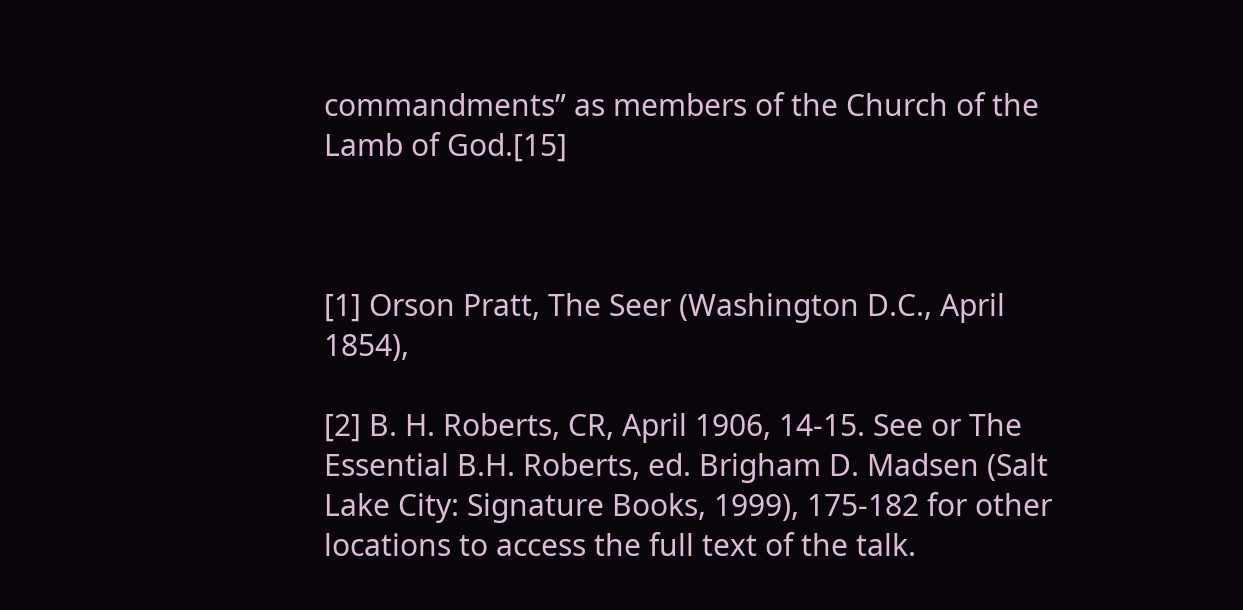commandments” as members of the Church of the Lamb of God.[15]



[1] Orson Pratt, The Seer (Washington D.C., April 1854),

[2] B. H. Roberts, CR, April 1906, 14-15. See or The Essential B.H. Roberts, ed. Brigham D. Madsen (Salt Lake City: Signature Books, 1999), 175-182 for other locations to access the full text of the talk.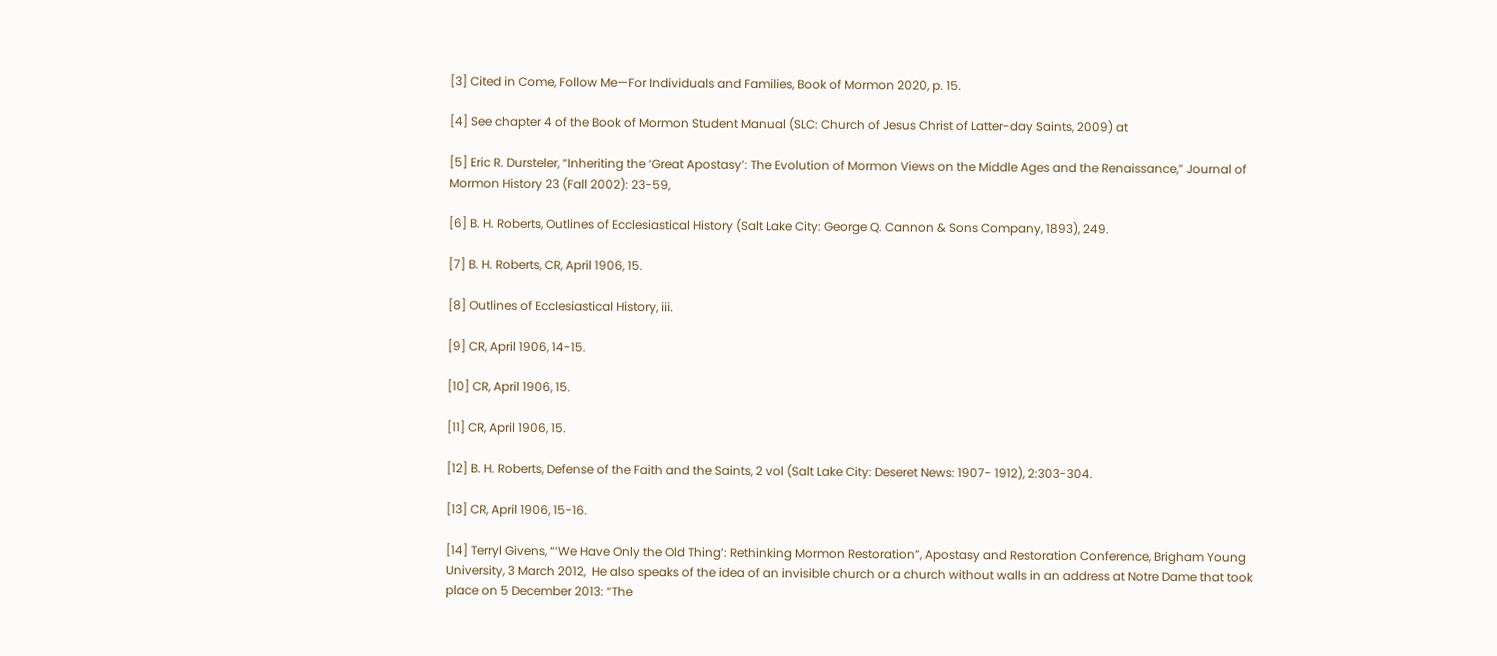[3] Cited in Come, Follow Me—For Individuals and Families, Book of Mormon 2020, p. 15.

[4] See chapter 4 of the Book of Mormon Student Manual (SLC: Church of Jesus Christ of Latter-day Saints, 2009) at

[5] Eric R. Dursteler, “Inheriting the ‘Great Apostasy’: The Evolution of Mormon Views on the Middle Ages and the Renaissance,” Journal of Mormon History 23 (Fall 2002): 23-59,

[6] B. H. Roberts, Outlines of Ecclesiastical History (Salt Lake City: George Q. Cannon & Sons Company, 1893), 249.

[7] B. H. Roberts, CR, April 1906, 15.

[8] Outlines of Ecclesiastical History, iii.

[9] CR, April 1906, 14-15.

[10] CR, April 1906, 15.

[11] CR, April 1906, 15.

[12] B. H. Roberts, Defense of the Faith and the Saints, 2 vol (Salt Lake City: Deseret News: 1907- 1912), 2:303-304.

[13] CR, April 1906, 15-16.

[14] Terryl Givens, “‘We Have Only the Old Thing’: Rethinking Mormon Restoration”, Apostasy and Restoration Conference, Brigham Young University, 3 March 2012,  He also speaks of the idea of an invisible church or a church without walls in an address at Notre Dame that took place on 5 December 2013: “The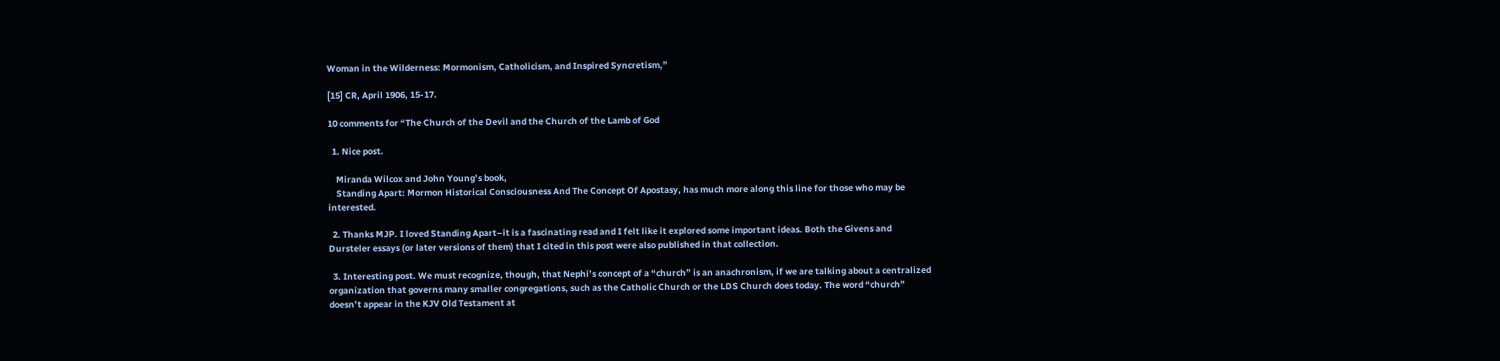Woman in the Wilderness: Mormonism, Catholicism, and Inspired Syncretism,”

[15] CR, April 1906, 15-17.

10 comments for “The Church of the Devil and the Church of the Lamb of God

  1. Nice post.

    Miranda Wilcox and John Young’s book,
    Standing Apart: Mormon Historical Consciousness And The Concept Of Apostasy, has much more along this line for those who may be interested.

  2. Thanks MJP. I loved Standing Apart–it is a fascinating read and I felt like it explored some important ideas. Both the Givens and Dursteler essays (or later versions of them) that I cited in this post were also published in that collection.

  3. Interesting post. We must recognize, though, that Nephi’s concept of a “church” is an anachronism, if we are talking about a centralized organization that governs many smaller congregations, such as the Catholic Church or the LDS Church does today. The word “church” doesn’t appear in the KJV Old Testament at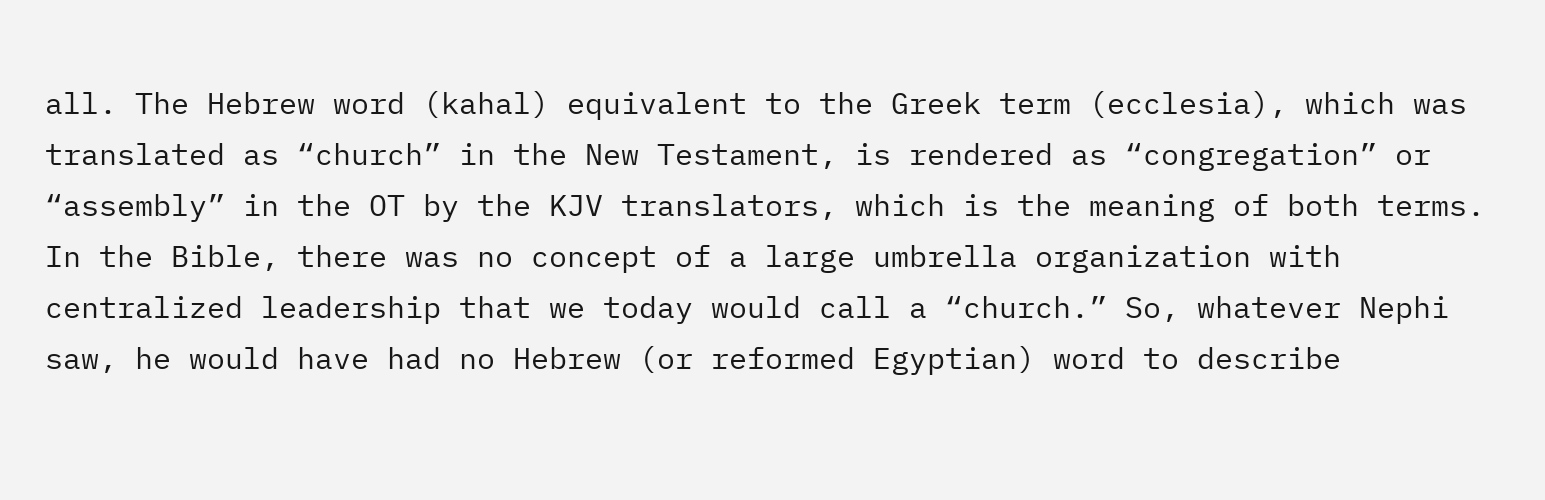all. The Hebrew word (kahal) equivalent to the Greek term (ecclesia), which was translated as “church” in the New Testament, is rendered as “congregation” or “assembly” in the OT by the KJV translators, which is the meaning of both terms. In the Bible, there was no concept of a large umbrella organization with centralized leadership that we today would call a “church.” So, whatever Nephi saw, he would have had no Hebrew (or reformed Egyptian) word to describe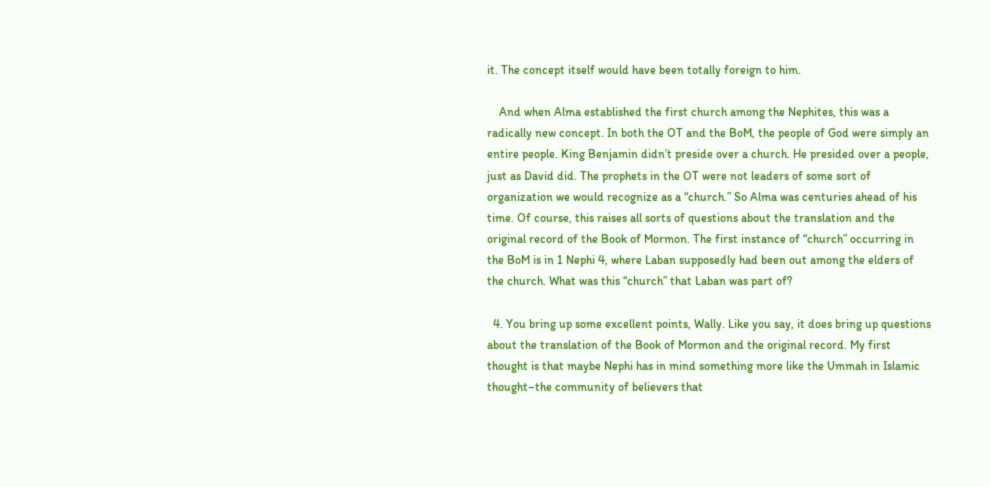it. The concept itself would have been totally foreign to him.

    And when Alma established the first church among the Nephites, this was a radically new concept. In both the OT and the BoM, the people of God were simply an entire people. King Benjamin didn’t preside over a church. He presided over a people, just as David did. The prophets in the OT were not leaders of some sort of organization we would recognize as a “church.” So Alma was centuries ahead of his time. Of course, this raises all sorts of questions about the translation and the original record of the Book of Mormon. The first instance of “church” occurring in the BoM is in 1 Nephi 4, where Laban supposedly had been out among the elders of the church. What was this “church” that Laban was part of?

  4. You bring up some excellent points, Wally. Like you say, it does bring up questions about the translation of the Book of Mormon and the original record. My first thought is that maybe Nephi has in mind something more like the Ummah in Islamic thought–the community of believers that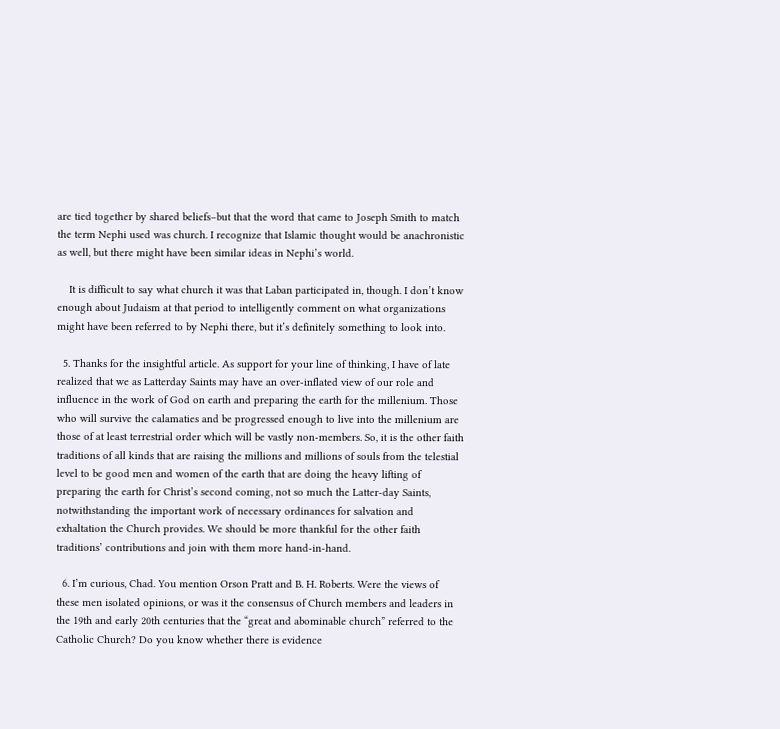are tied together by shared beliefs–but that the word that came to Joseph Smith to match the term Nephi used was church. I recognize that Islamic thought would be anachronistic as well, but there might have been similar ideas in Nephi’s world.

    It is difficult to say what church it was that Laban participated in, though. I don’t know enough about Judaism at that period to intelligently comment on what organizations might have been referred to by Nephi there, but it’s definitely something to look into.

  5. Thanks for the insightful article. As support for your line of thinking, I have of late realized that we as Latterday Saints may have an over-inflated view of our role and influence in the work of God on earth and preparing the earth for the millenium. Those who will survive the calamaties and be progressed enough to live into the millenium are those of at least terrestrial order which will be vastly non-members. So, it is the other faith traditions of all kinds that are raising the millions and millions of souls from the telestial level to be good men and women of the earth that are doing the heavy lifting of preparing the earth for Christ’s second coming, not so much the Latter-day Saints, notwithstanding the important work of necessary ordinances for salvation and exhaltation the Church provides. We should be more thankful for the other faith traditions’ contributions and join with them more hand-in-hand.

  6. I’m curious, Chad. You mention Orson Pratt and B. H. Roberts. Were the views of these men isolated opinions, or was it the consensus of Church members and leaders in the 19th and early 20th centuries that the “great and abominable church” referred to the Catholic Church? Do you know whether there is evidence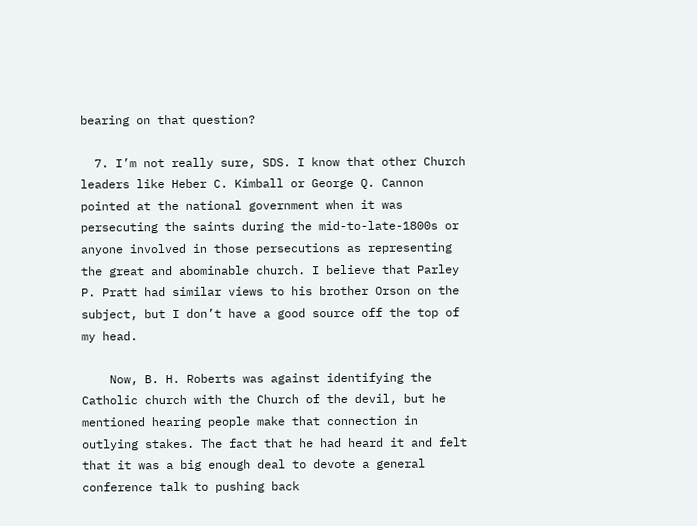bearing on that question?

  7. I’m not really sure, SDS. I know that other Church leaders like Heber C. Kimball or George Q. Cannon pointed at the national government when it was persecuting the saints during the mid-to-late-1800s or anyone involved in those persecutions as representing the great and abominable church. I believe that Parley P. Pratt had similar views to his brother Orson on the subject, but I don’t have a good source off the top of my head.

    Now, B. H. Roberts was against identifying the Catholic church with the Church of the devil, but he mentioned hearing people make that connection in outlying stakes. The fact that he had heard it and felt that it was a big enough deal to devote a general conference talk to pushing back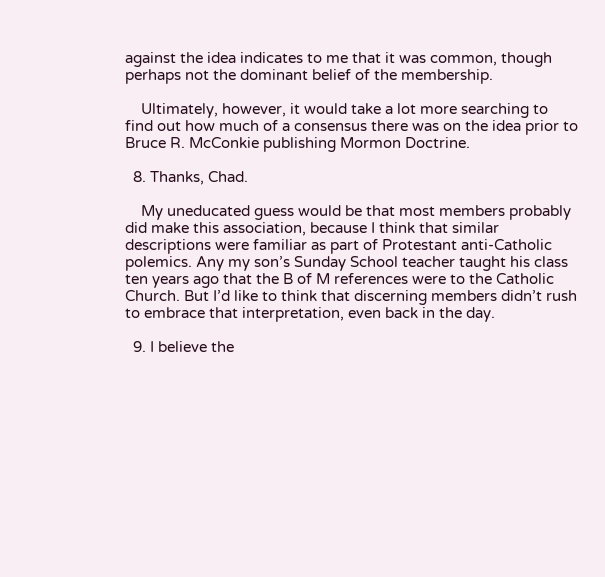against the idea indicates to me that it was common, though perhaps not the dominant belief of the membership.

    Ultimately, however, it would take a lot more searching to find out how much of a consensus there was on the idea prior to Bruce R. McConkie publishing Mormon Doctrine.

  8. Thanks, Chad.

    My uneducated guess would be that most members probably did make this association, because I think that similar descriptions were familiar as part of Protestant anti-Catholic polemics. Any my son’s Sunday School teacher taught his class ten years ago that the B of M references were to the Catholic Church. But I’d like to think that discerning members didn’t rush to embrace that interpretation, even back in the day.

  9. I believe the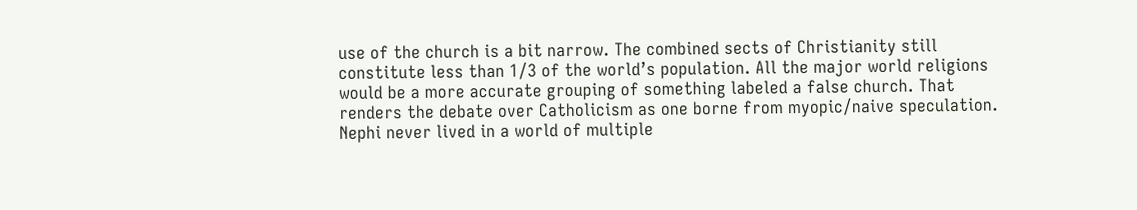use of the church is a bit narrow. The combined sects of Christianity still constitute less than 1/3 of the world’s population. All the major world religions would be a more accurate grouping of something labeled a false church. That renders the debate over Catholicism as one borne from myopic/naive speculation. Nephi never lived in a world of multiple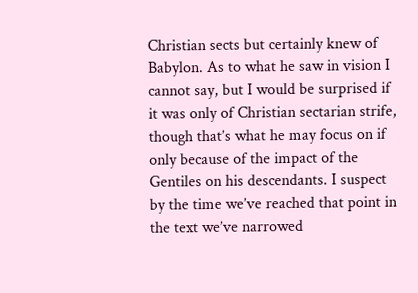Christian sects but certainly knew of Babylon. As to what he saw in vision I cannot say, but I would be surprised if it was only of Christian sectarian strife, though that’s what he may focus on if only because of the impact of the Gentiles on his descendants. I suspect by the time we’ve reached that point in the text we’ve narrowed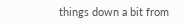things down a bit from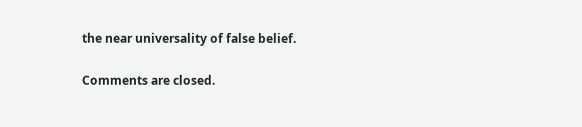the near universality of false belief.

Comments are closed.